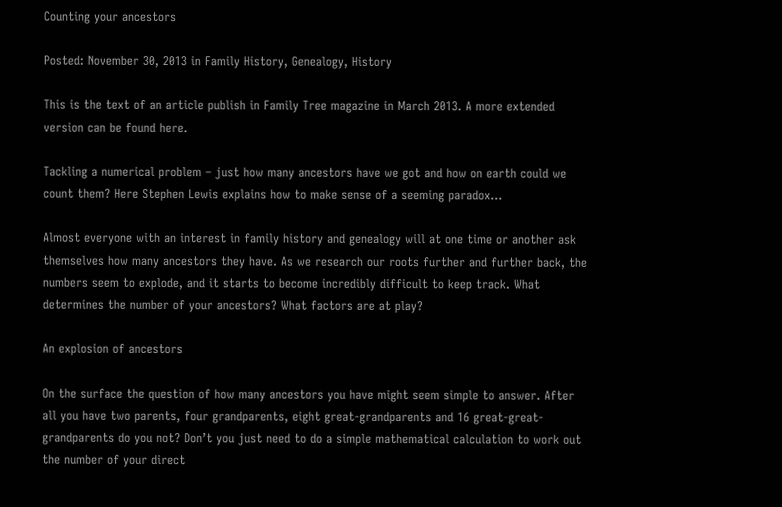Counting your ancestors

Posted: November 30, 2013 in Family History, Genealogy, History

This is the text of an article publish in Family Tree magazine in March 2013. A more extended version can be found here.

Tackling a numerical problem – just how many ancestors have we got and how on earth could we count them? Here Stephen Lewis explains how to make sense of a seeming paradox…

Almost everyone with an interest in family history and genealogy will at one time or another ask themselves how many ancestors they have. As we research our roots further and further back, the numbers seem to explode, and it starts to become incredibly difficult to keep track. What determines the number of your ancestors? What factors are at play?

An explosion of ancestors

On the surface the question of how many ancestors you have might seem simple to answer. After all you have two parents, four grandparents, eight great-grandparents and 16 great-great-grandparents do you not? Don’t you just need to do a simple mathematical calculation to work out the number of your direct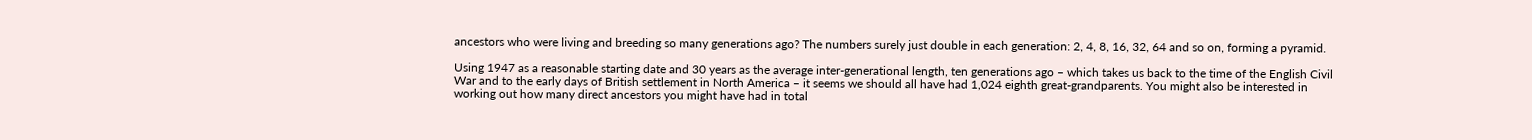ancestors who were living and breeding so many generations ago? The numbers surely just double in each generation: 2, 4, 8, 16, 32, 64 and so on, forming a pyramid.

Using 1947 as a reasonable starting date and 30 years as the average inter-generational length, ten generations ago – which takes us back to the time of the English Civil War and to the early days of British settlement in North America – it seems we should all have had 1,024 eighth great-grandparents. You might also be interested in working out how many direct ancestors you might have had in total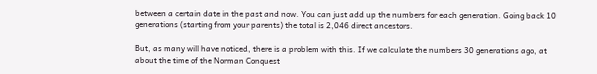between a certain date in the past and now. You can just add up the numbers for each generation. Going back 10 generations (starting from your parents) the total is 2,046 direct ancestors.

But, as many will have noticed, there is a problem with this. If we calculate the numbers 30 generations ago, at about the time of the Norman Conquest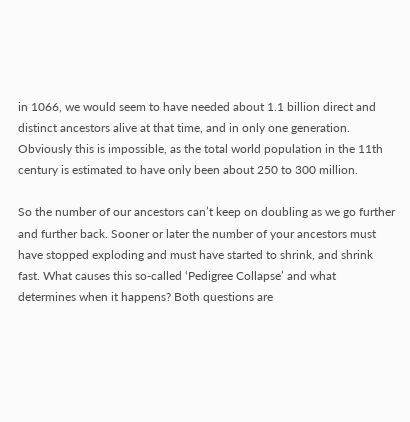in 1066, we would seem to have needed about 1.1 billion direct and distinct ancestors alive at that time, and in only one generation. Obviously this is impossible, as the total world population in the 11th century is estimated to have only been about 250 to 300 million.

So the number of our ancestors can’t keep on doubling as we go further and further back. Sooner or later the number of your ancestors must have stopped exploding and must have started to shrink, and shrink fast. What causes this so-called ‘Pedigree Collapse’ and what determines when it happens? Both questions are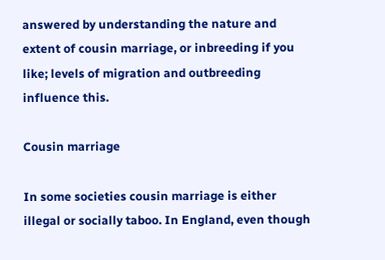answered by understanding the nature and extent of cousin marriage, or inbreeding if you like; levels of migration and outbreeding influence this.

Cousin marriage

In some societies cousin marriage is either illegal or socially taboo. In England, even though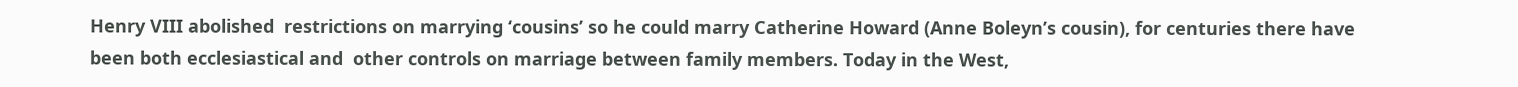Henry VIII abolished  restrictions on marrying ‘cousins’ so he could marry Catherine Howard (Anne Boleyn’s cousin), for centuries there have been both ecclesiastical and  other controls on marriage between family members. Today in the West,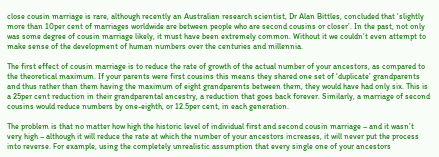close cousin marriage is rare, although recently an Australian research scientist, Dr Alan Bittles, concluded that ‘slightly more than 10per cent of marriages worldwide are between people who are second cousins or closer’. In the past, not only was some degree of cousin marriage likely, it must have been extremely common. Without it we couldn’t even attempt to make sense of the development of human numbers over the centuries and millennia.

The first effect of cousin marriage is to reduce the rate of growth of the actual number of your ancestors, as compared to the theoretical maximum. If your parents were first cousins this means they shared one set of ‘duplicate’ grandparents and thus rather than them having the maximum of eight grandparents between them, they would have had only six. This is a 25per cent reduction in their grandparental ancestry, a reduction that goes back forever. Similarly, a marriage of second cousins would reduce numbers by one-eighth, or 12.5per cent, in each generation.

The problem is that no matter how high the historic level of individual first and second cousin marriage – and it wasn’t very high – although it will reduce the rate at which the number of your ancestors increases, it will never put the process into reverse. For example, using the completely unrealistic assumption that every single one of your ancestors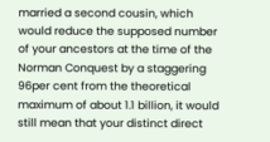married a second cousin, which would reduce the supposed number of your ancestors at the time of the Norman Conquest by a staggering 96per cent from the theoretical maximum of about 1.1 billion, it would still mean that your distinct direct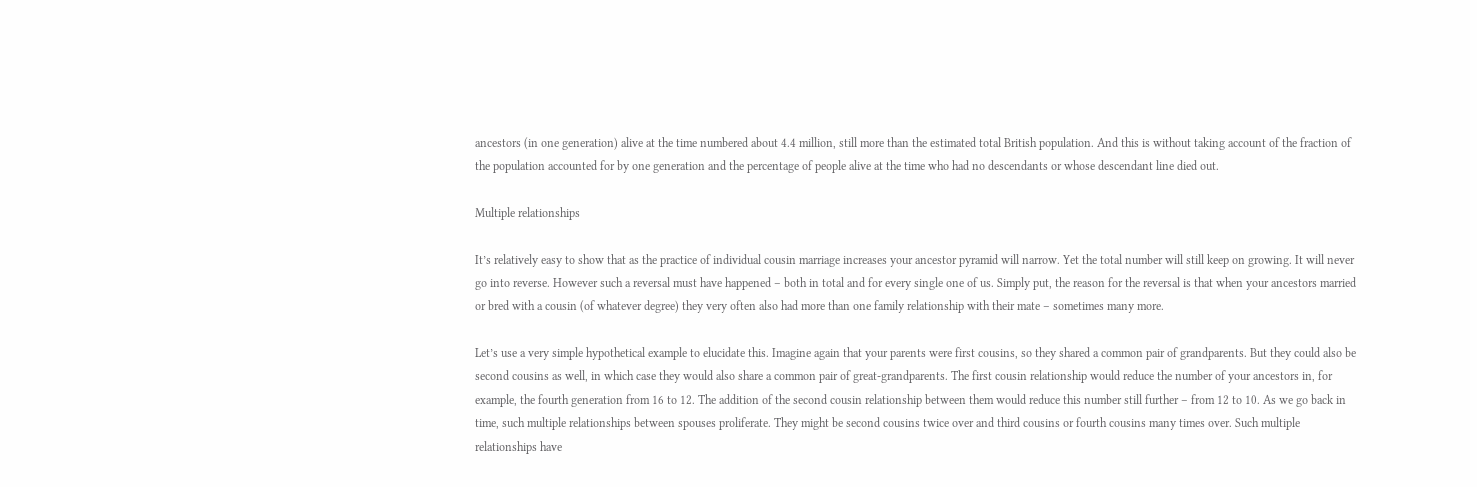ancestors (in one generation) alive at the time numbered about 4.4 million, still more than the estimated total British population. And this is without taking account of the fraction of the population accounted for by one generation and the percentage of people alive at the time who had no descendants or whose descendant line died out.

Multiple relationships

It’s relatively easy to show that as the practice of individual cousin marriage increases your ancestor pyramid will narrow. Yet the total number will still keep on growing. It will never go into reverse. However such a reversal must have happened – both in total and for every single one of us. Simply put, the reason for the reversal is that when your ancestors married or bred with a cousin (of whatever degree) they very often also had more than one family relationship with their mate – sometimes many more.

Let’s use a very simple hypothetical example to elucidate this. Imagine again that your parents were first cousins, so they shared a common pair of grandparents. But they could also be second cousins as well, in which case they would also share a common pair of great-grandparents. The first cousin relationship would reduce the number of your ancestors in, for example, the fourth generation from 16 to 12. The addition of the second cousin relationship between them would reduce this number still further – from 12 to 10. As we go back in time, such multiple relationships between spouses proliferate. They might be second cousins twice over and third cousins or fourth cousins many times over. Such multiple relationships have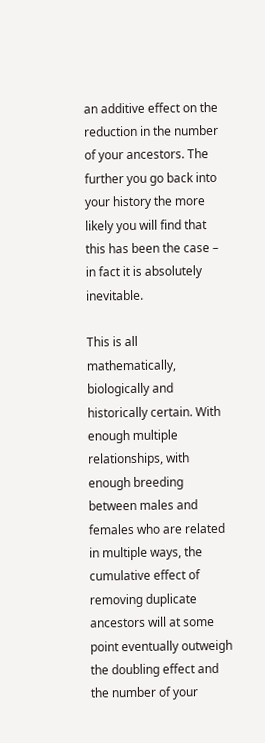an additive effect on the reduction in the number of your ancestors. The further you go back into your history the more likely you will find that this has been the case – in fact it is absolutely inevitable.

This is all mathematically, biologically and historically certain. With enough multiple relationships, with enough breeding between males and females who are related in multiple ways, the cumulative effect of removing duplicate ancestors will at some point eventually outweigh the doubling effect and the number of your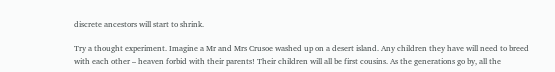discrete ancestors will start to shrink.

Try a thought experiment. Imagine a Mr and Mrs Crusoe washed up on a desert island. Any children they have will need to breed with each other – heaven forbid with their parents! Their children will all be first cousins. As the generations go by, all the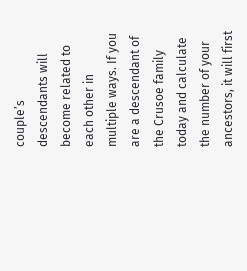couple’s descendants will become related to each other in multiple ways. If you are a descendant of the Crusoe family today and calculate the number of your ancestors, it will first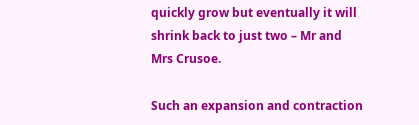quickly grow but eventually it will shrink back to just two – Mr and Mrs Crusoe.

Such an expansion and contraction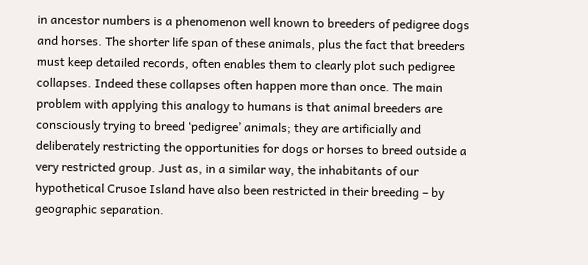in ancestor numbers is a phenomenon well known to breeders of pedigree dogs and horses. The shorter life span of these animals, plus the fact that breeders must keep detailed records, often enables them to clearly plot such pedigree collapses. Indeed these collapses often happen more than once. The main problem with applying this analogy to humans is that animal breeders are consciously trying to breed ‘pedigree’ animals; they are artificially and deliberately restricting the opportunities for dogs or horses to breed outside a very restricted group. Just as, in a similar way, the inhabitants of our hypothetical Crusoe Island have also been restricted in their breeding – by geographic separation.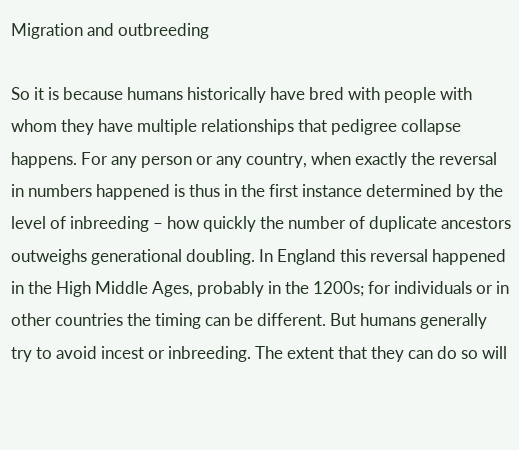Migration and outbreeding

So it is because humans historically have bred with people with whom they have multiple relationships that pedigree collapse happens. For any person or any country, when exactly the reversal in numbers happened is thus in the first instance determined by the level of inbreeding – how quickly the number of duplicate ancestors outweighs generational doubling. In England this reversal happened in the High Middle Ages, probably in the 1200s; for individuals or in other countries the timing can be different. But humans generally try to avoid incest or inbreeding. The extent that they can do so will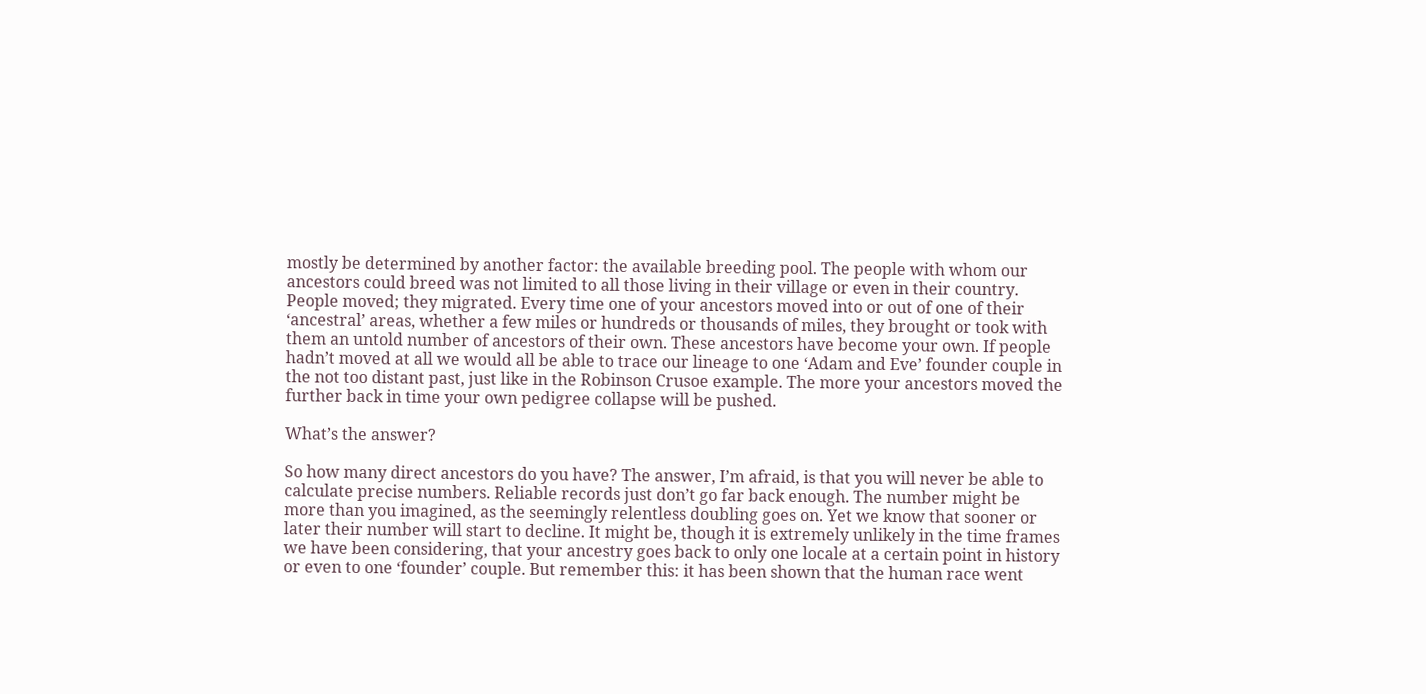mostly be determined by another factor: the available breeding pool. The people with whom our ancestors could breed was not limited to all those living in their village or even in their country. People moved; they migrated. Every time one of your ancestors moved into or out of one of their ‘ancestral’ areas, whether a few miles or hundreds or thousands of miles, they brought or took with them an untold number of ancestors of their own. These ancestors have become your own. If people hadn’t moved at all we would all be able to trace our lineage to one ‘Adam and Eve’ founder couple in the not too distant past, just like in the Robinson Crusoe example. The more your ancestors moved the further back in time your own pedigree collapse will be pushed.

What’s the answer?

So how many direct ancestors do you have? The answer, I’m afraid, is that you will never be able to calculate precise numbers. Reliable records just don’t go far back enough. The number might be more than you imagined, as the seemingly relentless doubling goes on. Yet we know that sooner or later their number will start to decline. It might be, though it is extremely unlikely in the time frames we have been considering, that your ancestry goes back to only one locale at a certain point in history or even to one ‘founder’ couple. But remember this: it has been shown that the human race went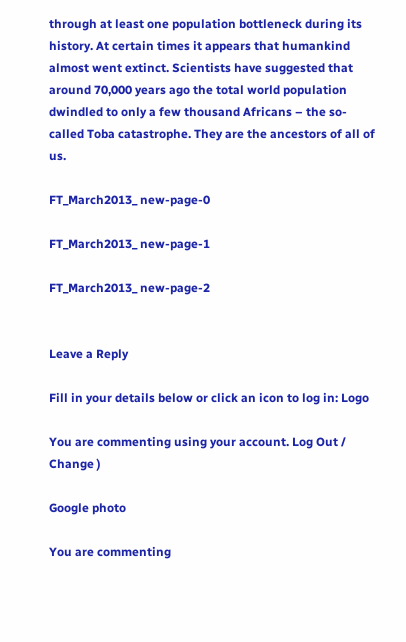through at least one population bottleneck during its history. At certain times it appears that humankind almost went extinct. Scientists have suggested that around 70,000 years ago the total world population dwindled to only a few thousand Africans – the so-called Toba catastrophe. They are the ancestors of all of us.

FT_March2013_ new-page-0

FT_March2013_ new-page-1

FT_March2013_ new-page-2


Leave a Reply

Fill in your details below or click an icon to log in: Logo

You are commenting using your account. Log Out /  Change )

Google photo

You are commenting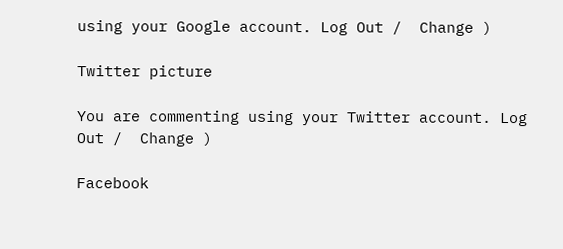using your Google account. Log Out /  Change )

Twitter picture

You are commenting using your Twitter account. Log Out /  Change )

Facebook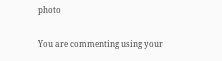photo

You are commenting using your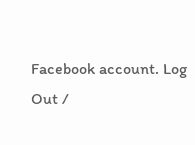Facebook account. Log Out /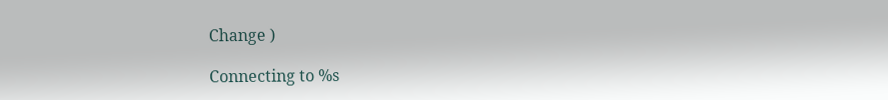Change )

Connecting to %s